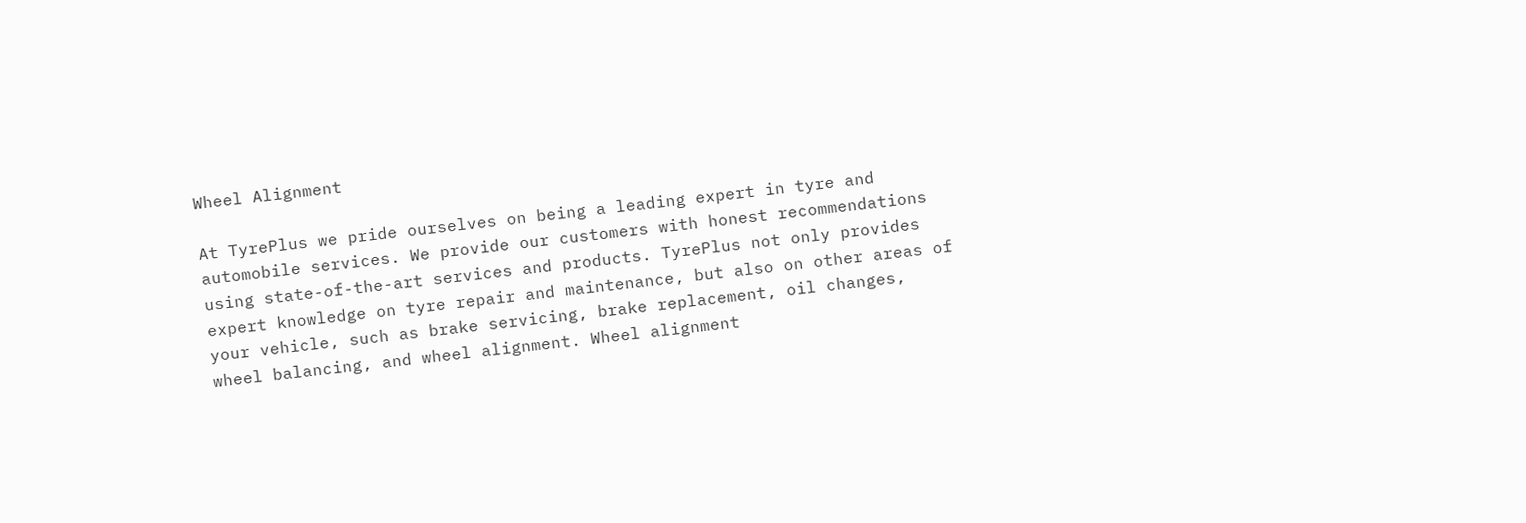Wheel Alignment

At TyrePlus we pride ourselves on being a leading expert in tyre and automobile services. We provide our customers with honest recommendations using state-of-the-art services and products. TyrePlus not only provides expert knowledge on tyre repair and maintenance, but also on other areas of your vehicle, such as brake servicing, brake replacement, oil changes, wheel balancing, and wheel alignment. Wheel alignment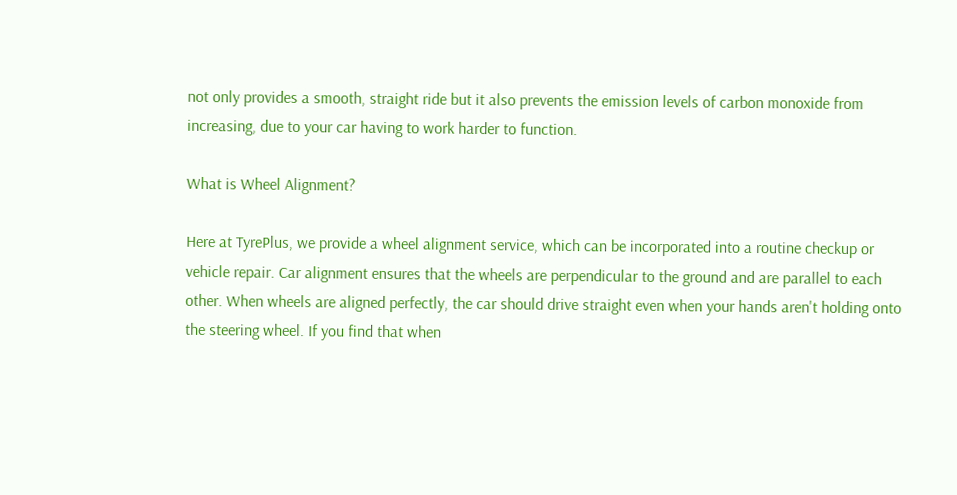not only provides a smooth, straight ride but it also prevents the emission levels of carbon monoxide from increasing, due to your car having to work harder to function.

What is Wheel Alignment?

Here at TyrePlus, we provide a wheel alignment service, which can be incorporated into a routine checkup or vehicle repair. Car alignment ensures that the wheels are perpendicular to the ground and are parallel to each other. When wheels are aligned perfectly, the car should drive straight even when your hands aren't holding onto the steering wheel. If you find that when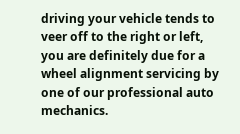driving your vehicle tends to veer off to the right or left, you are definitely due for a wheel alignment servicing by one of our professional auto mechanics.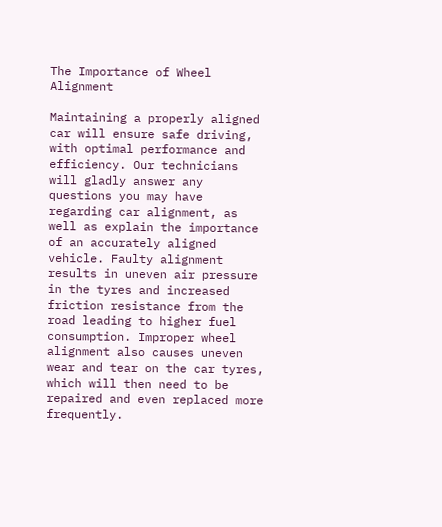The Importance of Wheel Alignment

Maintaining a properly aligned car will ensure safe driving, with optimal performance and efficiency. Our technicians will gladly answer any questions you may have regarding car alignment, as well as explain the importance of an accurately aligned vehicle. Faulty alignment results in uneven air pressure in the tyres and increased friction resistance from the road leading to higher fuel consumption. Improper wheel alignment also causes uneven wear and tear on the car tyres, which will then need to be repaired and even replaced more frequently.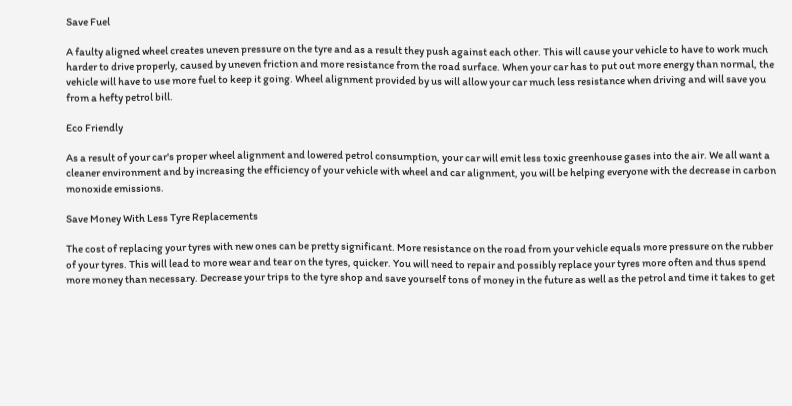Save Fuel

A faulty aligned wheel creates uneven pressure on the tyre and as a result they push against each other. This will cause your vehicle to have to work much harder to drive properly, caused by uneven friction and more resistance from the road surface. When your car has to put out more energy than normal, the vehicle will have to use more fuel to keep it going. Wheel alignment provided by us will allow your car much less resistance when driving and will save you from a hefty petrol bill.

Eco Friendly

As a result of your car's proper wheel alignment and lowered petrol consumption, your car will emit less toxic greenhouse gases into the air. We all want a cleaner environment and by increasing the efficiency of your vehicle with wheel and car alignment, you will be helping everyone with the decrease in carbon monoxide emissions.

Save Money With Less Tyre Replacements

The cost of replacing your tyres with new ones can be pretty significant. More resistance on the road from your vehicle equals more pressure on the rubber of your tyres. This will lead to more wear and tear on the tyres, quicker. You will need to repair and possibly replace your tyres more often and thus spend more money than necessary. Decrease your trips to the tyre shop and save yourself tons of money in the future as well as the petrol and time it takes to get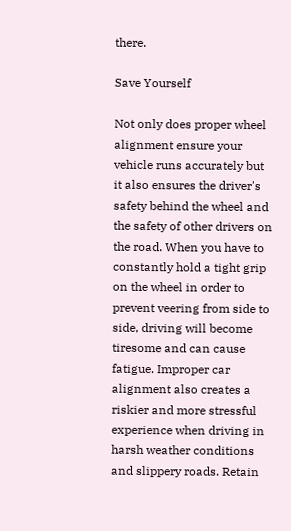there.

Save Yourself

Not only does proper wheel alignment ensure your vehicle runs accurately but it also ensures the driver's safety behind the wheel and the safety of other drivers on the road. When you have to constantly hold a tight grip on the wheel in order to prevent veering from side to side, driving will become tiresome and can cause fatigue. Improper car alignment also creates a riskier and more stressful experience when driving in harsh weather conditions and slippery roads. Retain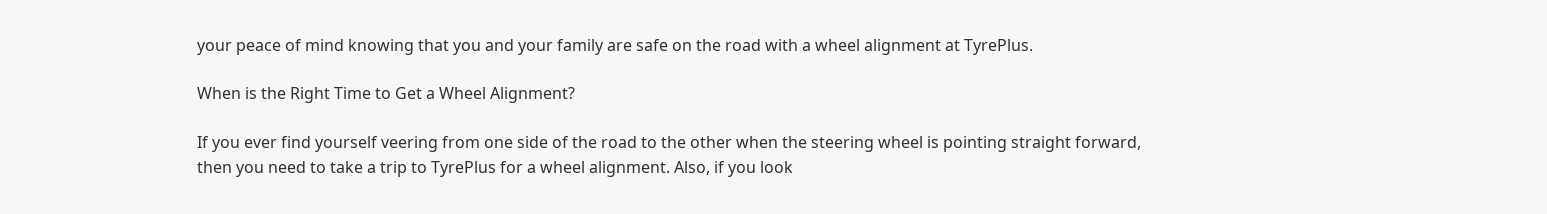your peace of mind knowing that you and your family are safe on the road with a wheel alignment at TyrePlus.

When is the Right Time to Get a Wheel Alignment?

If you ever find yourself veering from one side of the road to the other when the steering wheel is pointing straight forward, then you need to take a trip to TyrePlus for a wheel alignment. Also, if you look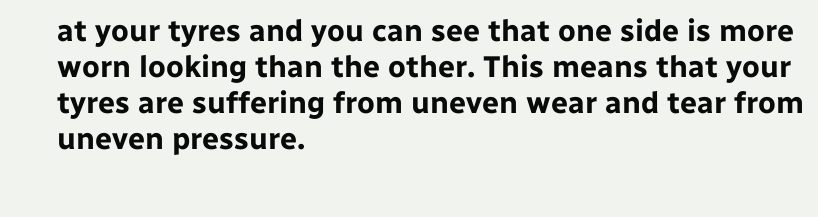at your tyres and you can see that one side is more worn looking than the other. This means that your tyres are suffering from uneven wear and tear from uneven pressure.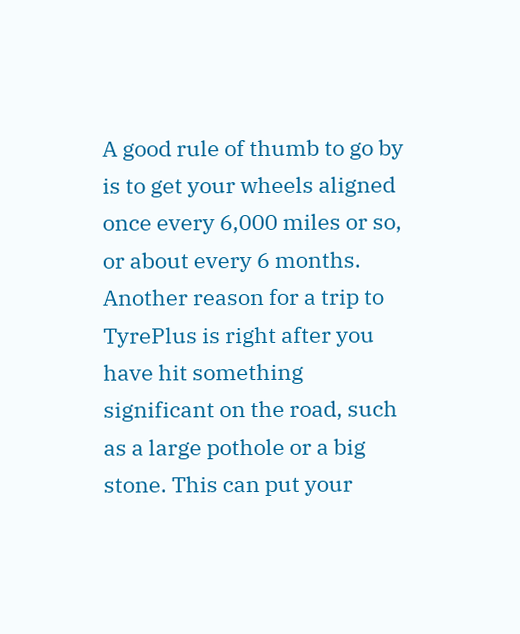A good rule of thumb to go by is to get your wheels aligned once every 6,000 miles or so, or about every 6 months. Another reason for a trip to TyrePlus is right after you have hit something significant on the road, such as a large pothole or a big stone. This can put your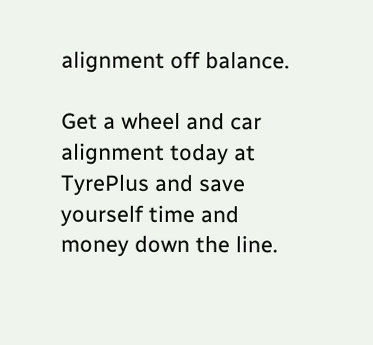alignment off balance.

Get a wheel and car alignment today at TyrePlus and save yourself time and money down the line.